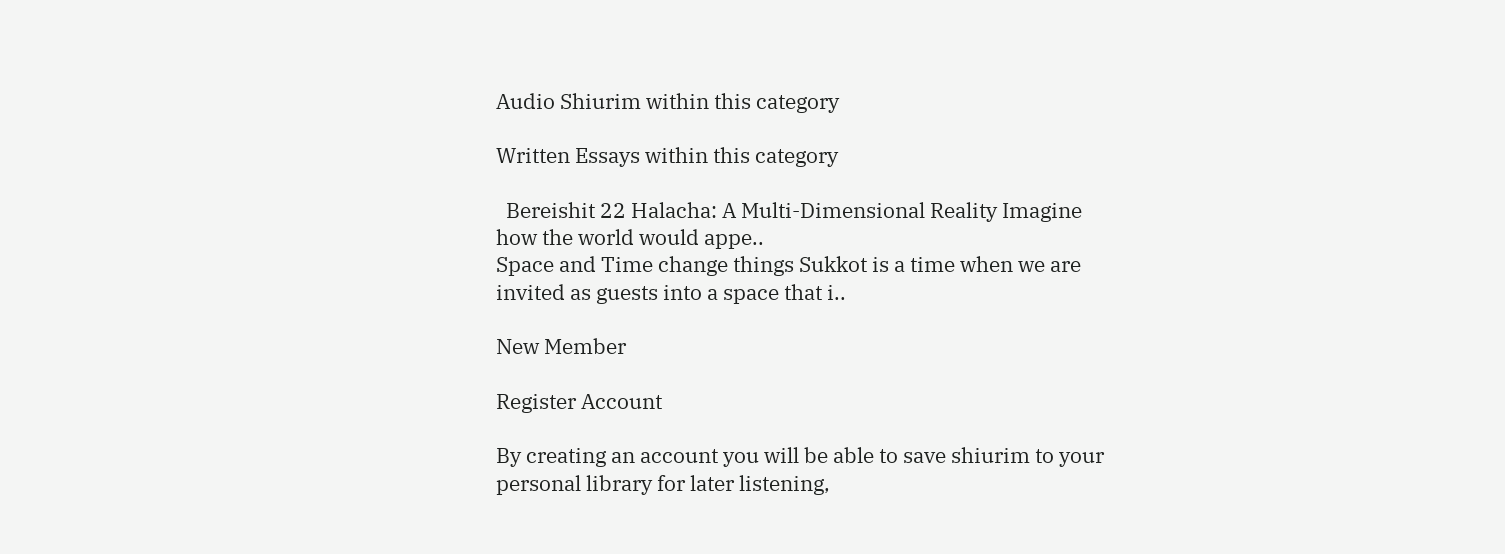Audio Shiurim within this category

Written Essays within this category

  Bereishit 22 Halacha: A Multi-Dimensional Reality Imagine how the world would appe..
Space and Time change things Sukkot is a time when we are invited as guests into a space that i..

New Member

Register Account

By creating an account you will be able to save shiurim to your personal library for later listening,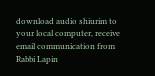download audio shiurim to your local computer, receive email communication from Rabbi Lapin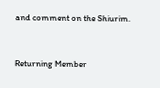and comment on the Shiurim.


Returning Member